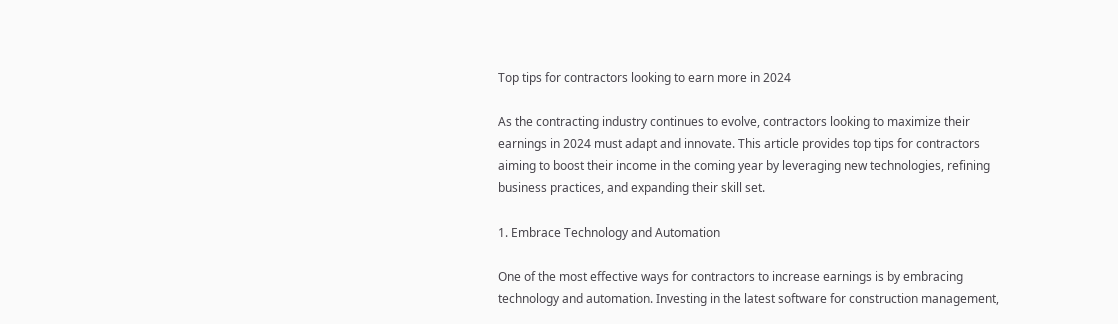Top tips for contractors looking to earn more in 2024

As the contracting industry continues to evolve, contractors looking to maximize their earnings in 2024 must adapt and innovate. This article provides top tips for contractors aiming to boost their income in the coming year by leveraging new technologies, refining business practices, and expanding their skill set.

1. Embrace Technology and Automation

One of the most effective ways for contractors to increase earnings is by embracing technology and automation. Investing in the latest software for construction management,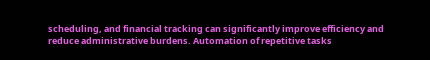scheduling, and financial tracking can significantly improve efficiency and reduce administrative burdens. Automation of repetitive tasks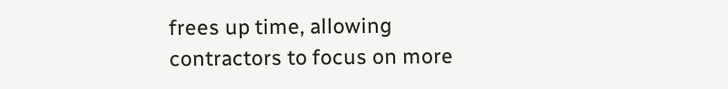frees up time, allowing contractors to focus on more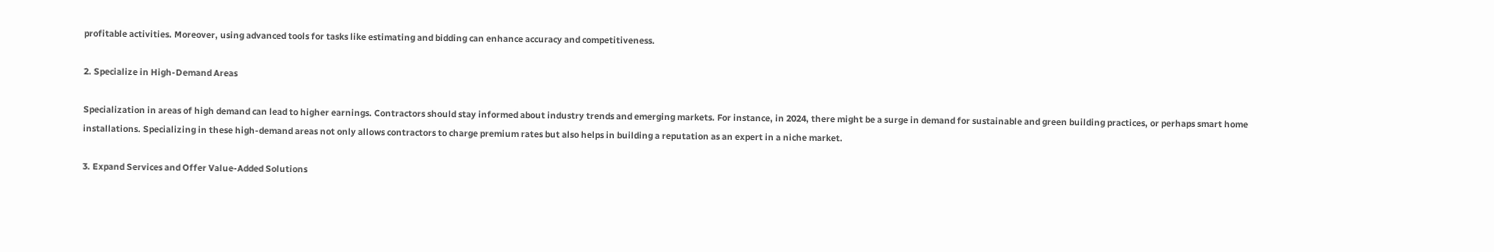profitable activities. Moreover, using advanced tools for tasks like estimating and bidding can enhance accuracy and competitiveness.

2. Specialize in High-Demand Areas

Specialization in areas of high demand can lead to higher earnings. Contractors should stay informed about industry trends and emerging markets. For instance, in 2024, there might be a surge in demand for sustainable and green building practices, or perhaps smart home installations. Specializing in these high-demand areas not only allows contractors to charge premium rates but also helps in building a reputation as an expert in a niche market.

3. Expand Services and Offer Value-Added Solutions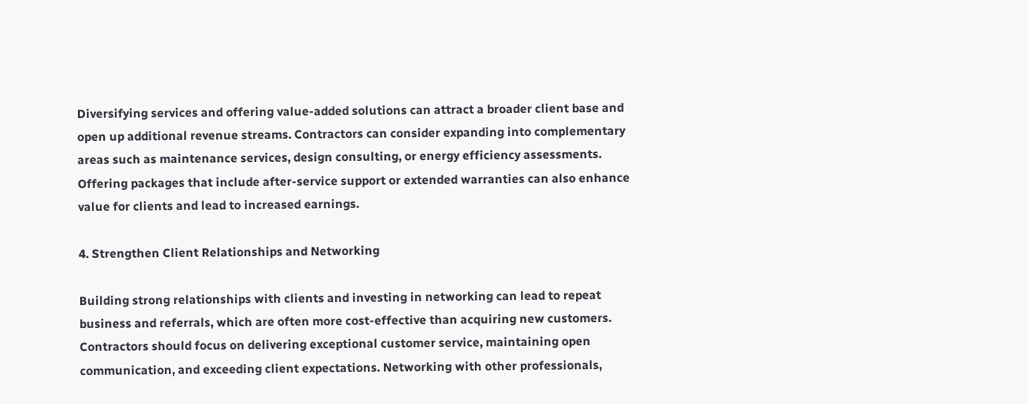Diversifying services and offering value-added solutions can attract a broader client base and open up additional revenue streams. Contractors can consider expanding into complementary areas such as maintenance services, design consulting, or energy efficiency assessments. Offering packages that include after-service support or extended warranties can also enhance value for clients and lead to increased earnings.

4. Strengthen Client Relationships and Networking

Building strong relationships with clients and investing in networking can lead to repeat business and referrals, which are often more cost-effective than acquiring new customers. Contractors should focus on delivering exceptional customer service, maintaining open communication, and exceeding client expectations. Networking with other professionals,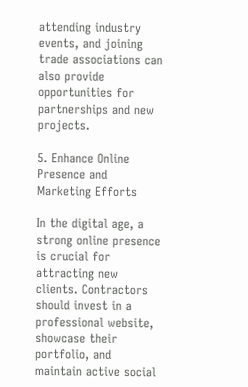attending industry events, and joining trade associations can also provide opportunities for partnerships and new projects.

5. Enhance Online Presence and Marketing Efforts

In the digital age, a strong online presence is crucial for attracting new clients. Contractors should invest in a professional website, showcase their portfolio, and maintain active social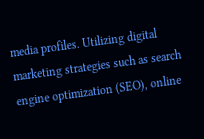media profiles. Utilizing digital marketing strategies such as search engine optimization (SEO), online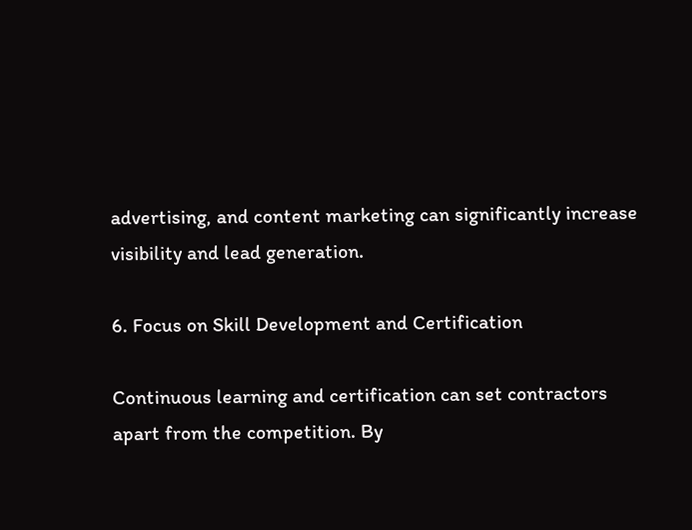advertising, and content marketing can significantly increase visibility and lead generation.

6. Focus on Skill Development and Certification

Continuous learning and certification can set contractors apart from the competition. By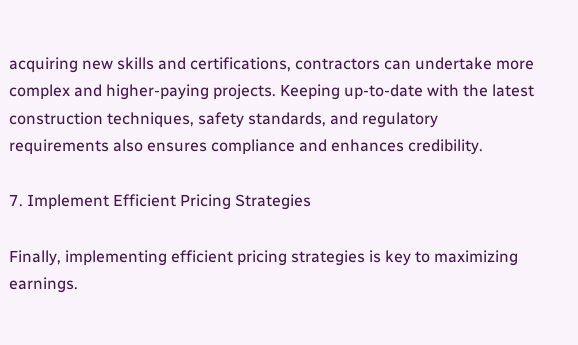acquiring new skills and certifications, contractors can undertake more complex and higher-paying projects. Keeping up-to-date with the latest construction techniques, safety standards, and regulatory requirements also ensures compliance and enhances credibility.

7. Implement Efficient Pricing Strategies

Finally, implementing efficient pricing strategies is key to maximizing earnings.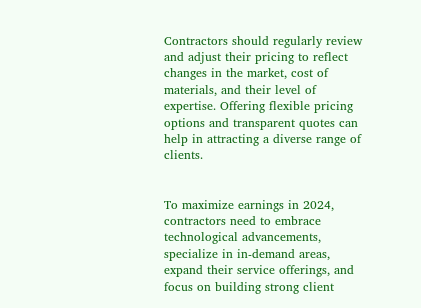Contractors should regularly review and adjust their pricing to reflect changes in the market, cost of materials, and their level of expertise. Offering flexible pricing options and transparent quotes can help in attracting a diverse range of clients.


To maximize earnings in 2024, contractors need to embrace technological advancements, specialize in in-demand areas, expand their service offerings, and focus on building strong client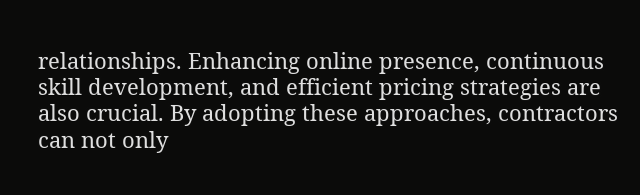relationships. Enhancing online presence, continuous skill development, and efficient pricing strategies are also crucial. By adopting these approaches, contractors can not only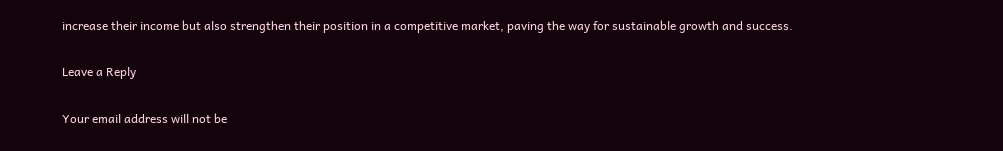increase their income but also strengthen their position in a competitive market, paving the way for sustainable growth and success.

Leave a Reply

Your email address will not be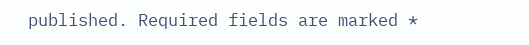published. Required fields are marked *